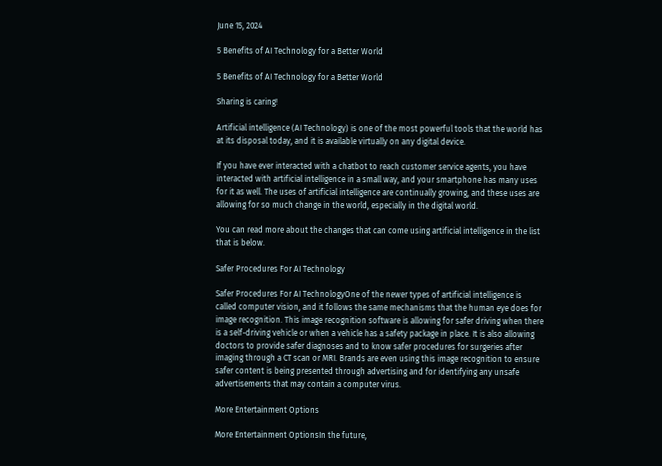June 15, 2024

5 Benefits of AI Technology for a Better World

5 Benefits of AI Technology for a Better World

Sharing is caring!

Artificial intelligence (AI Technology) is one of the most powerful tools that the world has at its disposal today, and it is available virtually on any digital device.

If you have ever interacted with a chatbot to reach customer service agents, you have interacted with artificial intelligence in a small way, and your smartphone has many uses for it as well. The uses of artificial intelligence are continually growing, and these uses are allowing for so much change in the world, especially in the digital world.

You can read more about the changes that can come using artificial intelligence in the list that is below.

Safer Procedures For AI Technology

Safer Procedures For AI TechnologyOne of the newer types of artificial intelligence is called computer vision, and it follows the same mechanisms that the human eye does for image recognition. This image recognition software is allowing for safer driving when there is a self-driving vehicle or when a vehicle has a safety package in place. It is also allowing doctors to provide safer diagnoses and to know safer procedures for surgeries after imaging through a CT scan or MRI. Brands are even using this image recognition to ensure safer content is being presented through advertising and for identifying any unsafe advertisements that may contain a computer virus.

More Entertainment Options

More Entertainment OptionsIn the future,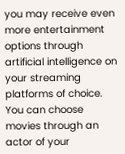you may receive even more entertainment options through artificial intelligence on your streaming platforms of choice. You can choose movies through an actor of your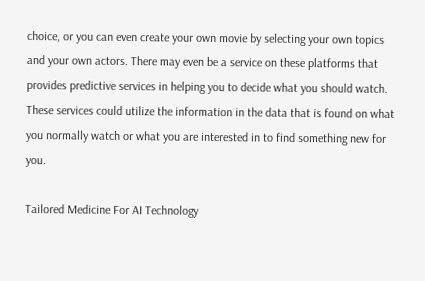choice, or you can even create your own movie by selecting your own topics and your own actors. There may even be a service on these platforms that provides predictive services in helping you to decide what you should watch. These services could utilize the information in the data that is found on what you normally watch or what you are interested in to find something new for you.

Tailored Medicine For AI Technology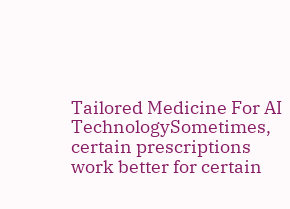Tailored Medicine For AI TechnologySometimes, certain prescriptions work better for certain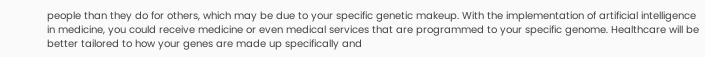people than they do for others, which may be due to your specific genetic makeup. With the implementation of artificial intelligence in medicine, you could receive medicine or even medical services that are programmed to your specific genome. Healthcare will be better tailored to how your genes are made up specifically and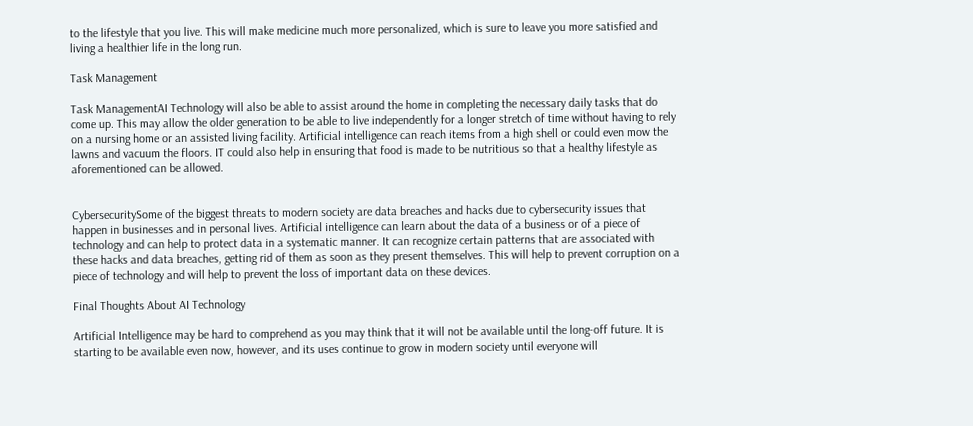to the lifestyle that you live. This will make medicine much more personalized, which is sure to leave you more satisfied and living a healthier life in the long run.

Task Management

Task ManagementAI Technology will also be able to assist around the home in completing the necessary daily tasks that do come up. This may allow the older generation to be able to live independently for a longer stretch of time without having to rely on a nursing home or an assisted living facility. Artificial intelligence can reach items from a high shell or could even mow the lawns and vacuum the floors. IT could also help in ensuring that food is made to be nutritious so that a healthy lifestyle as aforementioned can be allowed.


CybersecuritySome of the biggest threats to modern society are data breaches and hacks due to cybersecurity issues that happen in businesses and in personal lives. Artificial intelligence can learn about the data of a business or of a piece of technology and can help to protect data in a systematic manner. It can recognize certain patterns that are associated with these hacks and data breaches, getting rid of them as soon as they present themselves. This will help to prevent corruption on a piece of technology and will help to prevent the loss of important data on these devices.

Final Thoughts About AI Technology

Artificial Intelligence may be hard to comprehend as you may think that it will not be available until the long-off future. It is starting to be available even now, however, and its uses continue to grow in modern society until everyone will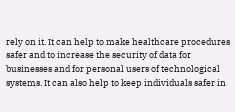rely on it. It can help to make healthcare procedures safer and to increase the security of data for businesses and for personal users of technological systems. It can also help to keep individuals safer in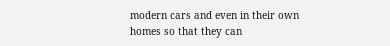modern cars and even in their own homes so that they can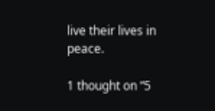live their lives in peace.

1 thought on “5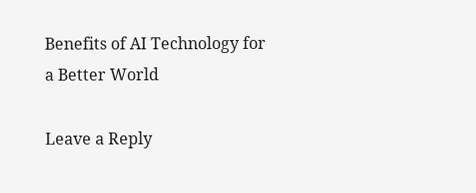Benefits of AI Technology for a Better World

Leave a Reply